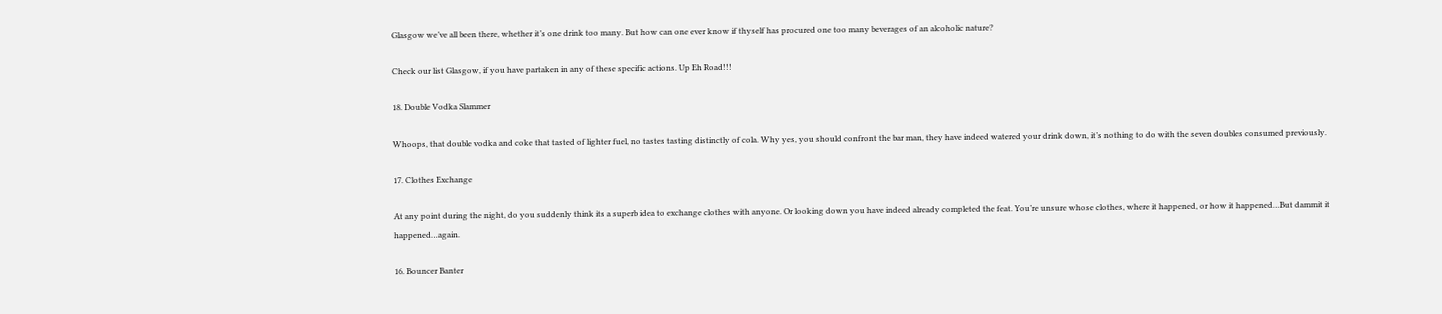Glasgow we’ve all been there, whether it’s one drink too many. But how can one ever know if thyself has procured one too many beverages of an alcoholic nature?

Check our list Glasgow, if you have partaken in any of these specific actions. Up Eh Road!!!

18. Double Vodka Slammer

Whoops, that double vodka and coke that tasted of lighter fuel, no tastes tasting distinctly of cola. Why yes, you should confront the bar man, they have indeed watered your drink down, it’s nothing to do with the seven doubles consumed previously.

17. Clothes Exchange

At any point during the night, do you suddenly think its a superb idea to exchange clothes with anyone. Or looking down you have indeed already completed the feat. You’re unsure whose clothes, where it happened, or how it happened…But dammit it happened…again.

16. Bouncer Banter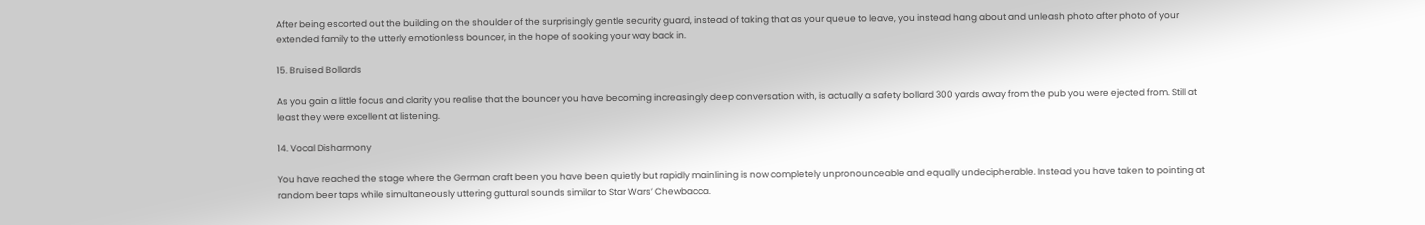After being escorted out the building on the shoulder of the surprisingly gentle security guard, instead of taking that as your queue to leave, you instead hang about and unleash photo after photo of your extended family to the utterly emotionless bouncer, in the hope of sooking your way back in.

15. Bruised Bollards

As you gain a little focus and clarity you realise that the bouncer you have becoming increasingly deep conversation with, is actually a safety bollard 300 yards away from the pub you were ejected from. Still at least they were excellent at listening.

14. Vocal Disharmony

You have reached the stage where the German craft been you have been quietly but rapidly mainlining is now completely unpronounceable and equally undecipherable. Instead you have taken to pointing at random beer taps while simultaneously uttering guttural sounds similar to Star Wars’ Chewbacca.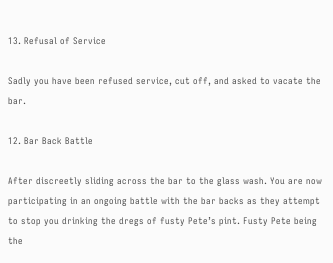13. Refusal of Service

Sadly you have been refused service, cut off, and asked to vacate the bar.

12. Bar Back Battle

After discreetly sliding across the bar to the glass wash. You are now participating in an ongoing battle with the bar backs as they attempt to stop you drinking the dregs of fusty Pete’s pint. Fusty Pete being the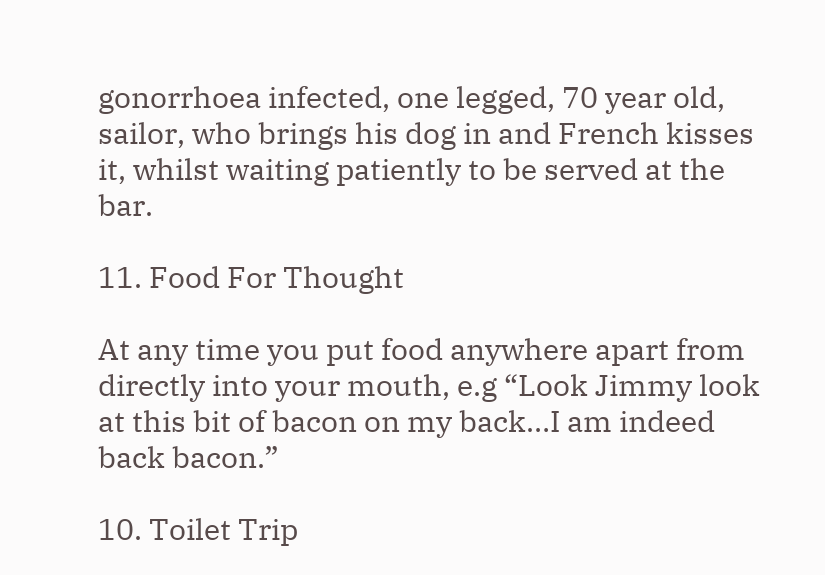gonorrhoea infected, one legged, 70 year old, sailor, who brings his dog in and French kisses it, whilst waiting patiently to be served at the bar.

11. Food For Thought

At any time you put food anywhere apart from directly into your mouth, e.g “Look Jimmy look at this bit of bacon on my back…I am indeed back bacon.”

10. Toilet Trip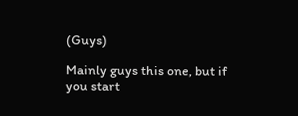(Guys)

Mainly guys this one, but if you start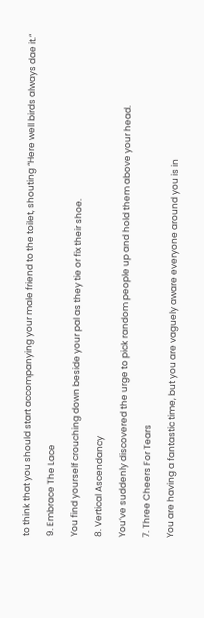to think that you should start accompanying your male friend to the toilet, shouting “Here well birds always dae it.”

9. Embrace The Lace

You find yourself crouching down beside your pal as they tie or fix their shoe.

8. Vertical Ascendancy

You’ve suddenly discovered the urge to pick random people up and hold them above your head.

7. Three Cheers For Tears

You are having a fantastic time, but you are vaguely aware everyone around you is in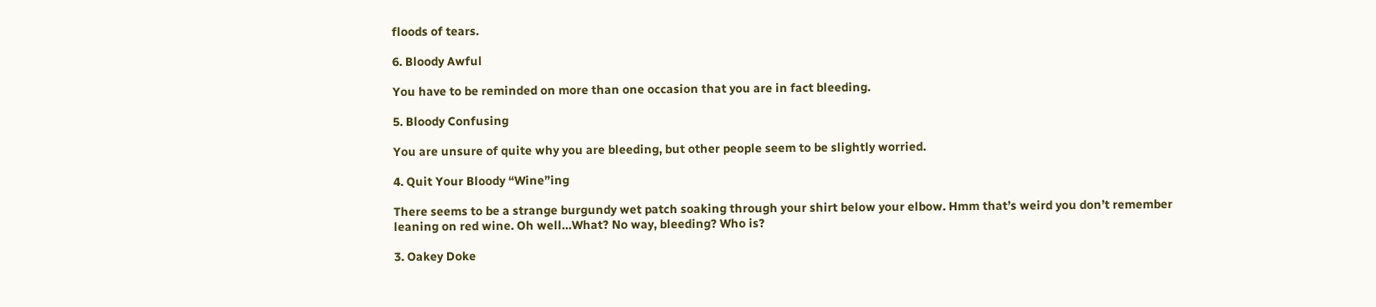floods of tears.

6. Bloody Awful

You have to be reminded on more than one occasion that you are in fact bleeding.

5. Bloody Confusing

You are unsure of quite why you are bleeding, but other people seem to be slightly worried.

4. Quit Your Bloody “Wine”ing

There seems to be a strange burgundy wet patch soaking through your shirt below your elbow. Hmm that’s weird you don’t remember leaning on red wine. Oh well…What? No way, bleeding? Who is?

3. Oakey Doke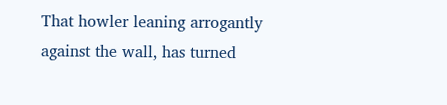That howler leaning arrogantly against the wall, has turned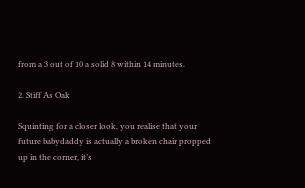from a 3 out of 10 a solid 8 within 14 minutes.

2. Stiff As Oak

Squinting for a closer look, you realise that your future babydaddy is actually a broken chair propped up in the corner, it’s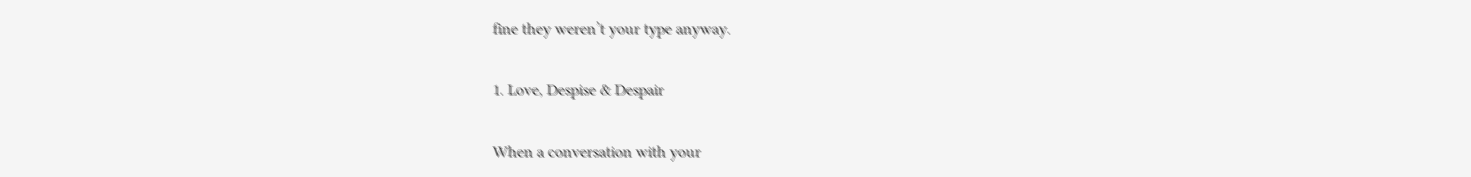fine they weren’t your type anyway.

1. Love, Despise & Despair

When a conversation with your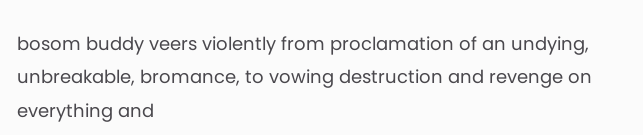bosom buddy veers violently from proclamation of an undying, unbreakable, bromance, to vowing destruction and revenge on everything and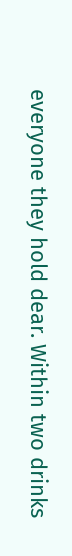everyone they hold dear. Within two drinks